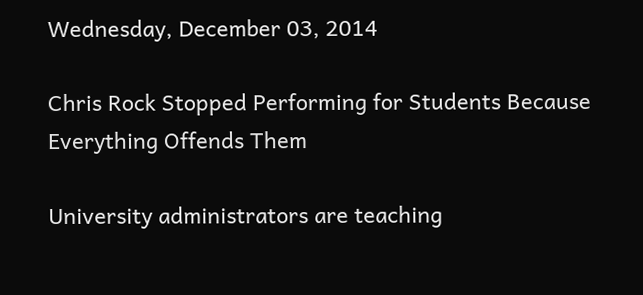Wednesday, December 03, 2014

Chris Rock Stopped Performing for Students Because Everything Offends Them

University administrators are teaching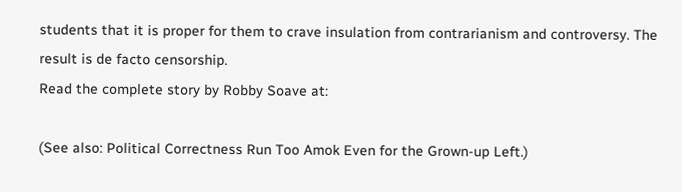students that it is proper for them to crave insulation from contrarianism and controversy. The result is de facto censorship.
Read the complete story by Robby Soave at:

(See also: Political Correctness Run Too Amok Even for the Grown-up Left.)